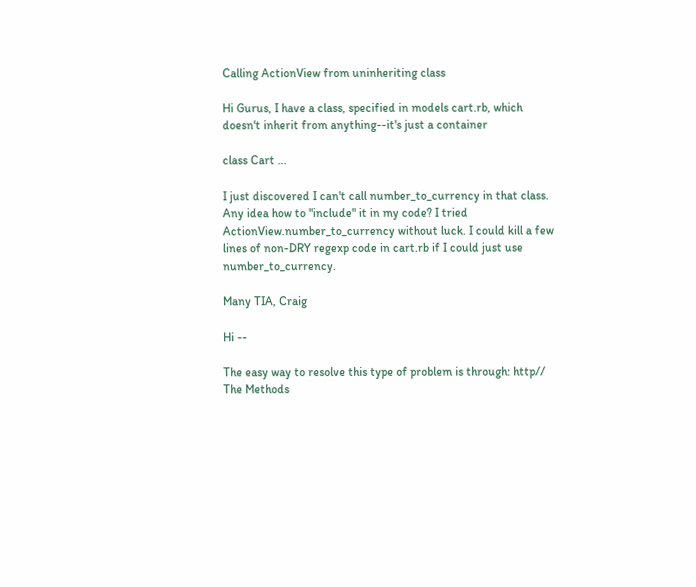Calling ActionView from uninheriting class

Hi Gurus, I have a class, specified in models cart.rb, which doesn't inherit from anything--it's just a container

class Cart ...

I just discovered I can't call number_to_currency in that class. Any idea how to "include" it in my code? I tried ActionView.number_to_currency without luck. I could kill a few lines of non-DRY regexp code in cart.rb if I could just use number_to_currency.

Many TIA, Craig

Hi --

The easy way to resolve this type of problem is through: http// The Methods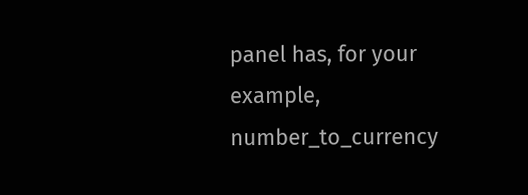panel has, for your example, number_to_currency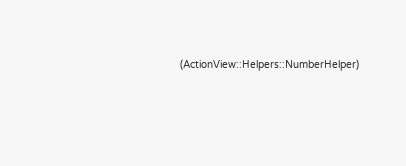(ActionView::Helpers::NumberHelper)